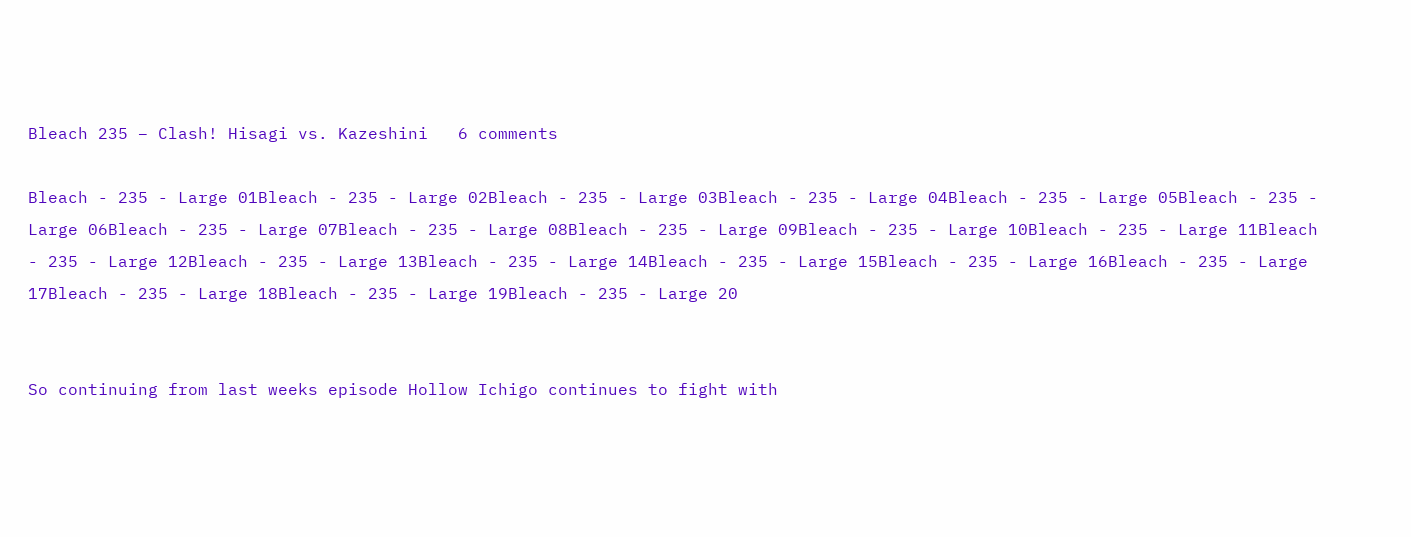Bleach 235 – Clash! Hisagi vs. Kazeshini   6 comments

Bleach - 235 - Large 01Bleach - 235 - Large 02Bleach - 235 - Large 03Bleach - 235 - Large 04Bleach - 235 - Large 05Bleach - 235 - Large 06Bleach - 235 - Large 07Bleach - 235 - Large 08Bleach - 235 - Large 09Bleach - 235 - Large 10Bleach - 235 - Large 11Bleach - 235 - Large 12Bleach - 235 - Large 13Bleach - 235 - Large 14Bleach - 235 - Large 15Bleach - 235 - Large 16Bleach - 235 - Large 17Bleach - 235 - Large 18Bleach - 235 - Large 19Bleach - 235 - Large 20


So continuing from last weeks episode Hollow Ichigo continues to fight with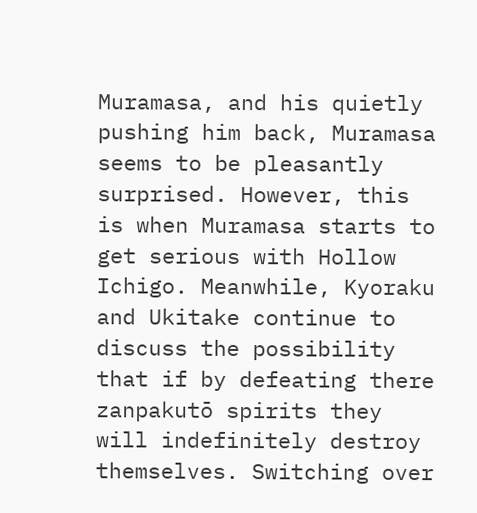Muramasa, and his quietly pushing him back, Muramasa seems to be pleasantly surprised. However, this is when Muramasa starts to get serious with Hollow Ichigo. Meanwhile, Kyoraku and Ukitake continue to discuss the possibility that if by defeating there zanpakutō spirits they will indefinitely destroy themselves. Switching over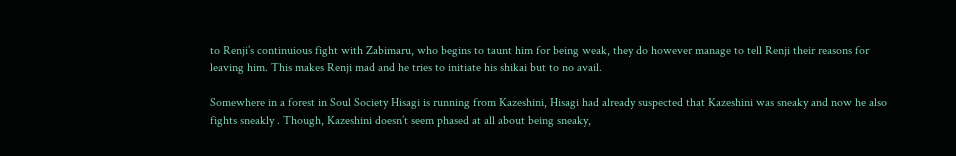to Renji’s continuious fight with Zabimaru, who begins to taunt him for being weak, they do however manage to tell Renji their reasons for leaving him. This makes Renji mad and he tries to initiate his shikai but to no avail.

Somewhere in a forest in Soul Society Hisagi is running from Kazeshini, Hisagi had already suspected that Kazeshini was sneaky and now he also fights sneakly . Though, Kazeshini doesn’t seem phased at all about being sneaky,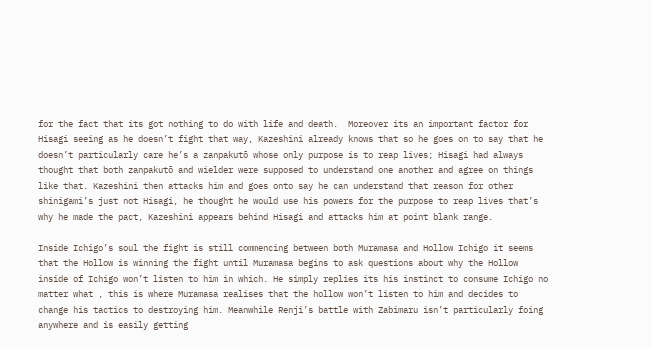for the fact that its got nothing to do with life and death.  Moreover its an important factor for Hisagi seeing as he doesn’t fight that way, Kazeshini already knows that so he goes on to say that he doesn’t particularly care he’s a zanpakutō whose only purpose is to reap lives; Hisagi had always thought that both zanpakutō and wielder were supposed to understand one another and agree on things like that. Kazeshini then attacks him and goes onto say he can understand that reason for other shinigami’s just not Hisagi, he thought he would use his powers for the purpose to reap lives that’s why he made the pact, Kazeshini appears behind Hisagi and attacks him at point blank range.

Inside Ichigo’s soul the fight is still commencing between both Muramasa and Hollow Ichigo it seems that the Hollow is winning the fight until Muramasa begins to ask questions about why the Hollow inside of Ichigo won’t listen to him in which. He simply replies its his instinct to consume Ichigo no matter what , this is where Muramasa realises that the hollow won’t listen to him and decides to change his tactics to destroying him. Meanwhile Renji’s battle with Zabimaru isn’t particularly foing anywhere and is easily getting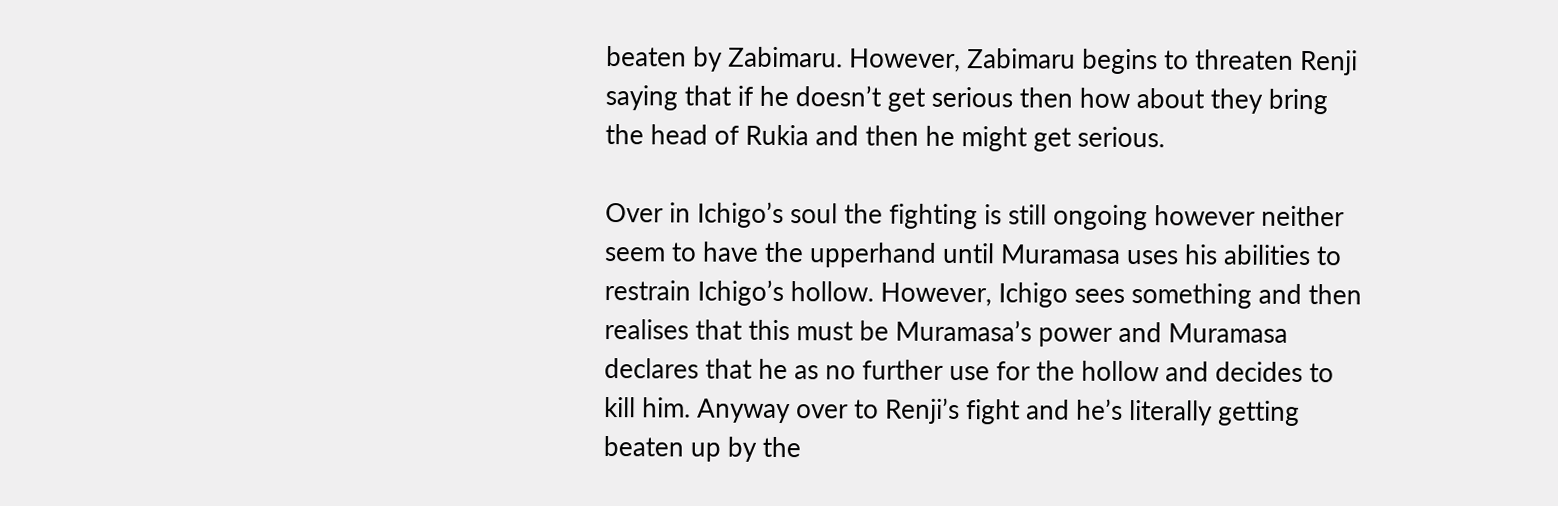beaten by Zabimaru. However, Zabimaru begins to threaten Renji saying that if he doesn’t get serious then how about they bring the head of Rukia and then he might get serious.

Over in Ichigo’s soul the fighting is still ongoing however neither seem to have the upperhand until Muramasa uses his abilities to restrain Ichigo’s hollow. However, Ichigo sees something and then realises that this must be Muramasa’s power and Muramasa declares that he as no further use for the hollow and decides to kill him. Anyway over to Renji’s fight and he’s literally getting beaten up by the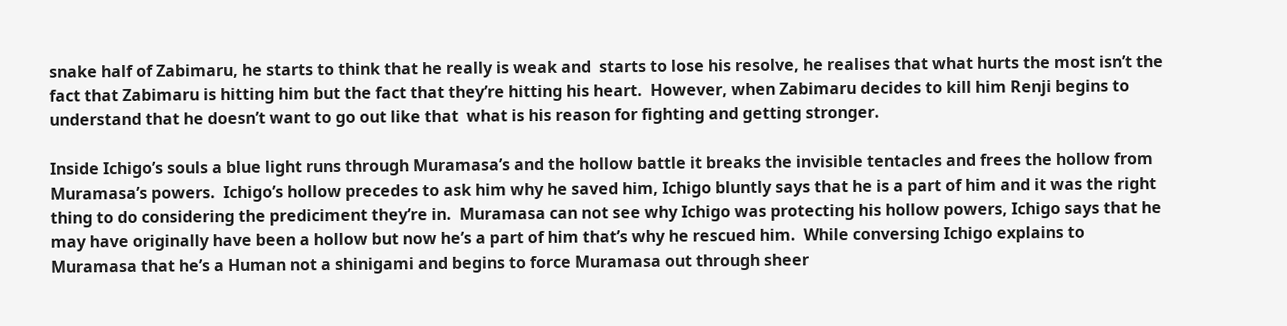snake half of Zabimaru, he starts to think that he really is weak and  starts to lose his resolve, he realises that what hurts the most isn’t the fact that Zabimaru is hitting him but the fact that they’re hitting his heart.  However, when Zabimaru decides to kill him Renji begins to understand that he doesn’t want to go out like that  what is his reason for fighting and getting stronger.

Inside Ichigo’s souls a blue light runs through Muramasa’s and the hollow battle it breaks the invisible tentacles and frees the hollow from Muramasa’s powers.  Ichigo’s hollow precedes to ask him why he saved him, Ichigo bluntly says that he is a part of him and it was the right thing to do considering the prediciment they’re in.  Muramasa can not see why Ichigo was protecting his hollow powers, Ichigo says that he may have originally have been a hollow but now he’s a part of him that’s why he rescued him.  While conversing Ichigo explains to Muramasa that he’s a Human not a shinigami and begins to force Muramasa out through sheer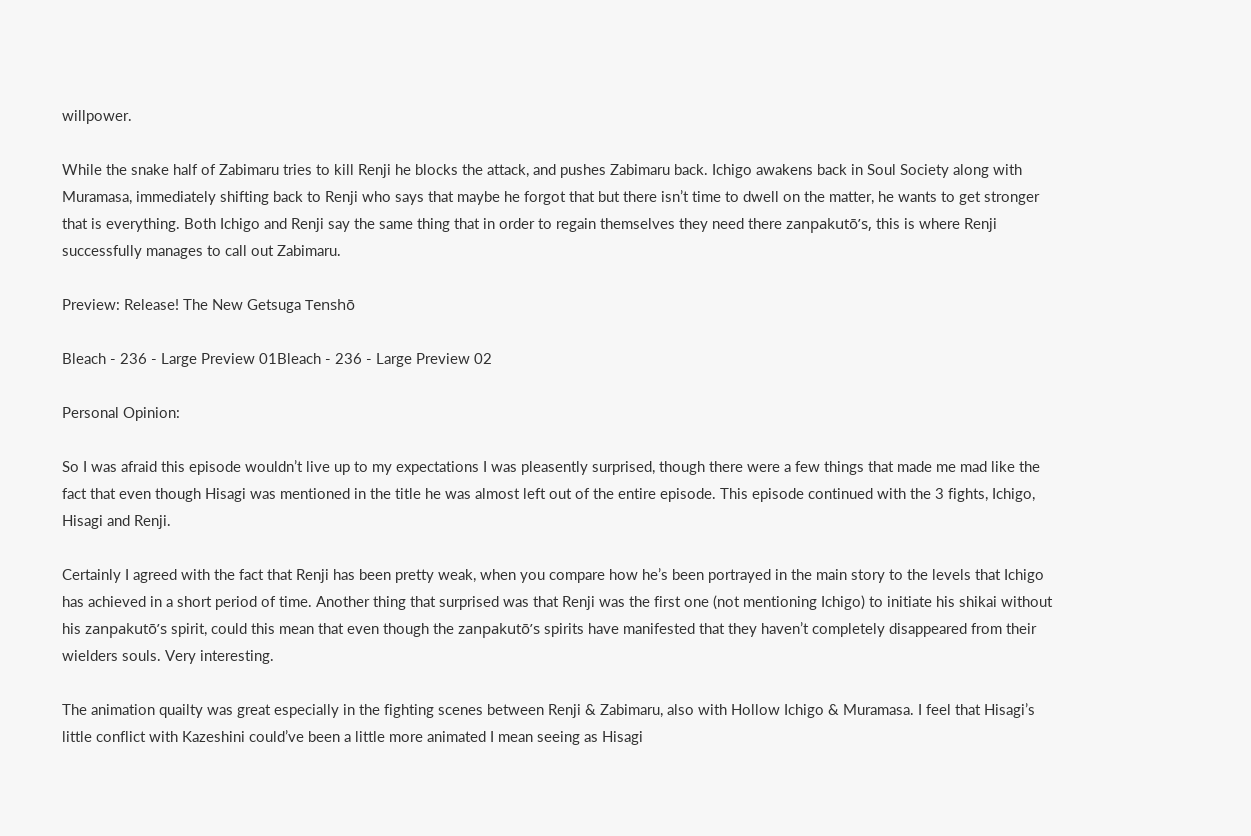willpower.

While the snake half of Zabimaru tries to kill Renji he blocks the attack, and pushes Zabimaru back. Ichigo awakens back in Soul Society along with Muramasa, immediately shifting back to Renji who says that maybe he forgot that but there isn’t time to dwell on the matter, he wants to get stronger that is everything. Both Ichigo and Renji say the same thing that in order to regain themselves they need there zanpakutō’s, this is where Renji successfully manages to call out Zabimaru.

Preview: Release! The New Getsuga Tenshō

Bleach - 236 - Large Preview 01Bleach - 236 - Large Preview 02

Personal Opinion:

So I was afraid this episode wouldn’t live up to my expectations I was pleasently surprised, though there were a few things that made me mad like the fact that even though Hisagi was mentioned in the title he was almost left out of the entire episode. This episode continued with the 3 fights, Ichigo, Hisagi and Renji.

Certainly I agreed with the fact that Renji has been pretty weak, when you compare how he’s been portrayed in the main story to the levels that Ichigo has achieved in a short period of time. Another thing that surprised was that Renji was the first one (not mentioning Ichigo) to initiate his shikai without his zanpakutō’s spirit, could this mean that even though the zanpakutō’s spirits have manifested that they haven’t completely disappeared from their wielders souls. Very interesting.

The animation quailty was great especially in the fighting scenes between Renji & Zabimaru, also with Hollow Ichigo & Muramasa. I feel that Hisagi’s little conflict with Kazeshini could’ve been a little more animated I mean seeing as Hisagi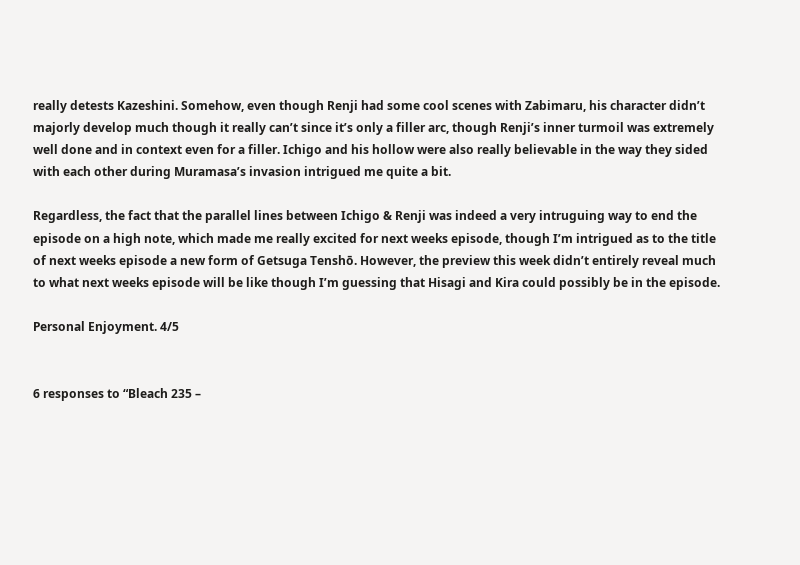really detests Kazeshini. Somehow, even though Renji had some cool scenes with Zabimaru, his character didn’t majorly develop much though it really can’t since it’s only a filler arc, though Renji’s inner turmoil was extremely well done and in context even for a filler. Ichigo and his hollow were also really believable in the way they sided with each other during Muramasa’s invasion intrigued me quite a bit.

Regardless, the fact that the parallel lines between Ichigo & Renji was indeed a very intruguing way to end the episode on a high note, which made me really excited for next weeks episode, though I’m intrigued as to the title of next weeks episode a new form of Getsuga Tenshō. However, the preview this week didn’t entirely reveal much to what next weeks episode will be like though I’m guessing that Hisagi and Kira could possibly be in the episode.

Personal Enjoyment. 4/5


6 responses to “Bleach 235 –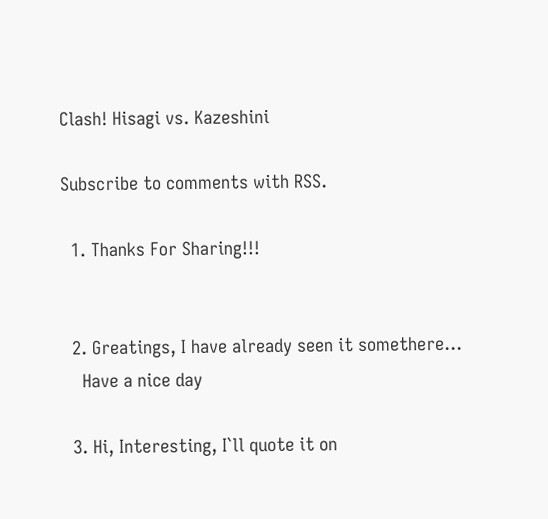Clash! Hisagi vs. Kazeshini

Subscribe to comments with RSS.

  1. Thanks For Sharing!!!


  2. Greatings, I have already seen it somethere…
    Have a nice day

  3. Hi, Interesting, I`ll quote it on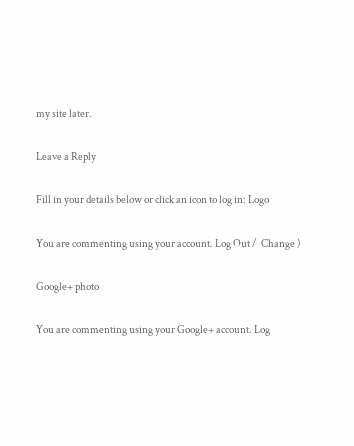my site later.

Leave a Reply

Fill in your details below or click an icon to log in: Logo

You are commenting using your account. Log Out /  Change )

Google+ photo

You are commenting using your Google+ account. Log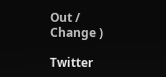Out /  Change )

Twitter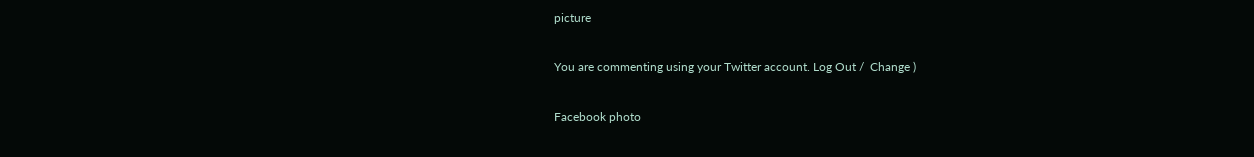picture

You are commenting using your Twitter account. Log Out /  Change )

Facebook photo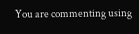You are commenting using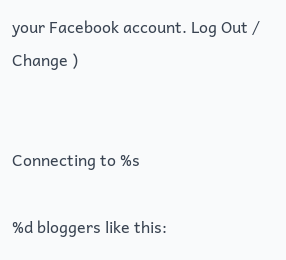your Facebook account. Log Out /  Change )


Connecting to %s

%d bloggers like this: